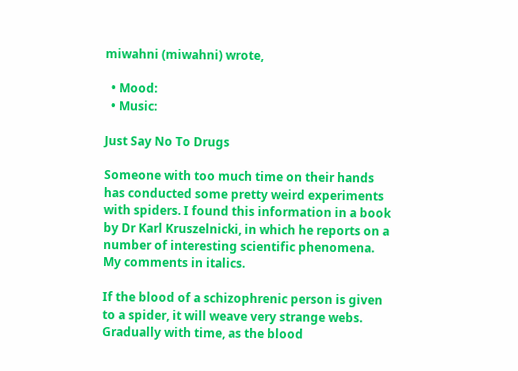miwahni (miwahni) wrote,

  • Mood:
  • Music:

Just Say No To Drugs

Someone with too much time on their hands has conducted some pretty weird experiments with spiders. I found this information in a book by Dr Karl Kruszelnicki, in which he reports on a number of interesting scientific phenomena. My comments in italics.

If the blood of a schizophrenic person is given to a spider, it will weave very strange webs. Gradually with time, as the blood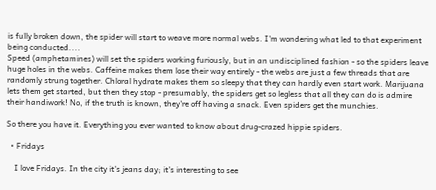is fully broken down, the spider will start to weave more normal webs. I'm wondering what led to that experiment being conducted....
Speed (amphetamines) will set the spiders working furiously, but in an undisciplined fashion - so the spiders leave huge holes in the webs. Caffeine makes them lose their way entirely - the webs are just a few threads that are randomly strung together. Chloral hydrate makes them so sleepy that they can hardly even start work. Marijuana lets them get started, but then they stop - presumably, the spiders get so legless that all they can do is admire their handiwork! No, if the truth is known, they're off having a snack. Even spiders get the munchies.

So there you have it. Everything you ever wanted to know about drug-crazed hippie spiders.

  • Fridays

    I love Fridays. In the city it's jeans day; it's interesting to see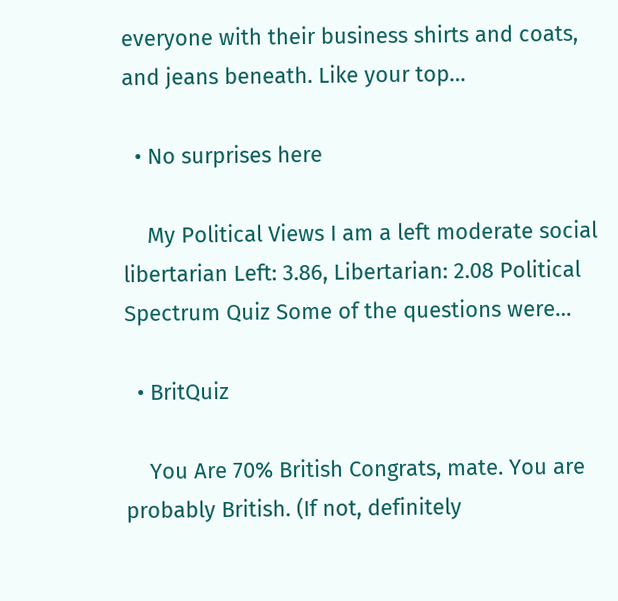everyone with their business shirts and coats, and jeans beneath. Like your top…

  • No surprises here

    My Political Views I am a left moderate social libertarian Left: 3.86, Libertarian: 2.08 Political Spectrum Quiz Some of the questions were…

  • BritQuiz

    You Are 70% British Congrats, mate. You are probably British. (If not, definitely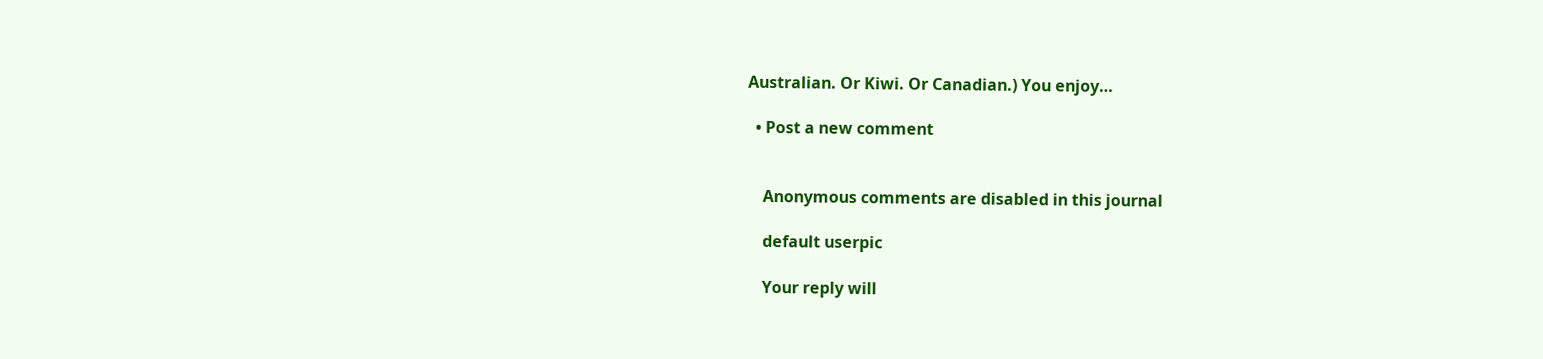Australian. Or Kiwi. Or Canadian.) You enjoy…

  • Post a new comment


    Anonymous comments are disabled in this journal

    default userpic

    Your reply will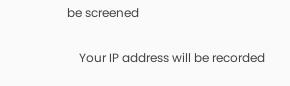be screened

    Your IP address will be recorded